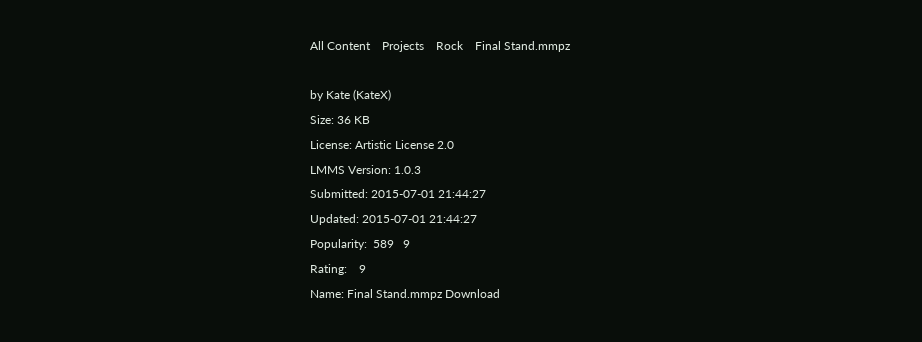All Content    Projects    Rock    Final Stand.mmpz

by Kate (KateX)
Size: 36 KB
License: Artistic License 2.0
LMMS Version: 1.0.3
Submitted: 2015-07-01 21:44:27
Updated: 2015-07-01 21:44:27
Popularity:  589   9
Rating:    9
Name: Final Stand.mmpz Download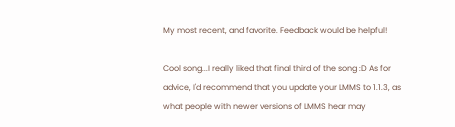My most recent, and favorite. Feedback would be helpful!

Cool song...I really liked that final third of the song :D As for advice, I'd recommend that you update your LMMS to 1.1.3, as what people with newer versions of LMMS hear may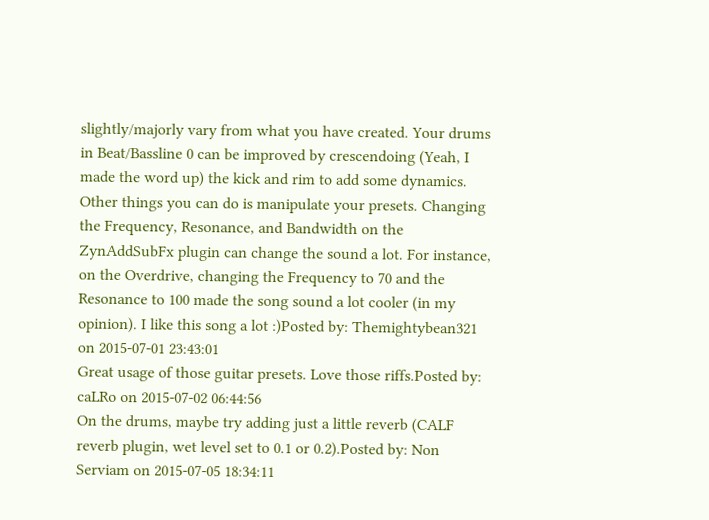slightly/majorly vary from what you have created. Your drums in Beat/Bassline 0 can be improved by crescendoing (Yeah, I made the word up) the kick and rim to add some dynamics. Other things you can do is manipulate your presets. Changing the Frequency, Resonance, and Bandwidth on the ZynAddSubFx plugin can change the sound a lot. For instance, on the Overdrive, changing the Frequency to 70 and the Resonance to 100 made the song sound a lot cooler (in my opinion). I like this song a lot :)Posted by: Themightybean321 on 2015-07-01 23:43:01
Great usage of those guitar presets. Love those riffs.Posted by: caLRo on 2015-07-02 06:44:56
On the drums, maybe try adding just a little reverb (CALF reverb plugin, wet level set to 0.1 or 0.2).Posted by: Non Serviam on 2015-07-05 18:34:11